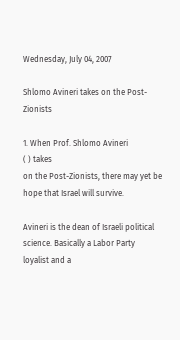Wednesday, July 04, 2007

Shlomo Avineri takes on the Post-Zionists

1. When Prof. Shlomo Avineri
( ) takes
on the Post-Zionists, there may yet be hope that Israel will survive.

Avineri is the dean of Israeli political science. Basically a Labor Party
loyalist and a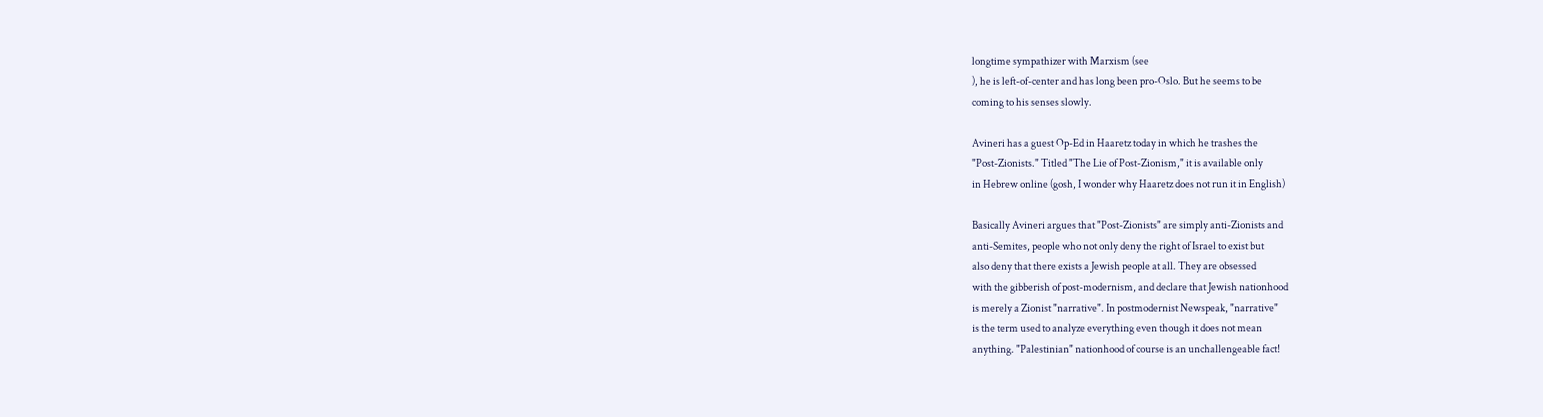longtime sympathizer with Marxism (see
), he is left-of-center and has long been pro-Oslo. But he seems to be
coming to his senses slowly.

Avineri has a guest Op-Ed in Haaretz today in which he trashes the
"Post-Zionists." Titled "The Lie of Post-Zionism," it is available only
in Hebrew online (gosh, I wonder why Haaretz does not run it in English)

Basically Avineri argues that "Post-Zionists" are simply anti-Zionists and
anti-Semites, people who not only deny the right of Israel to exist but
also deny that there exists a Jewish people at all. They are obsessed
with the gibberish of post-modernism, and declare that Jewish nationhood
is merely a Zionist "narrative". In postmodernist Newspeak, "narrative"
is the term used to analyze everything even though it does not mean
anything. "Palestinian" nationhood of course is an unchallengeable fact!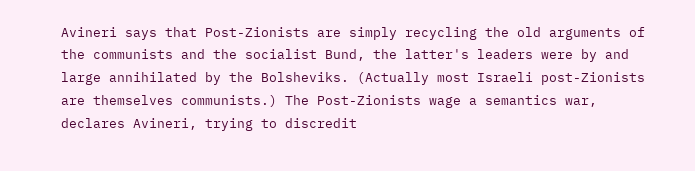Avineri says that Post-Zionists are simply recycling the old arguments of
the communists and the socialist Bund, the latter's leaders were by and
large annihilated by the Bolsheviks. (Actually most Israeli post-Zionists
are themselves communists.) The Post-Zionists wage a semantics war,
declares Avineri, trying to discredit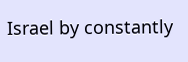Israel by constantly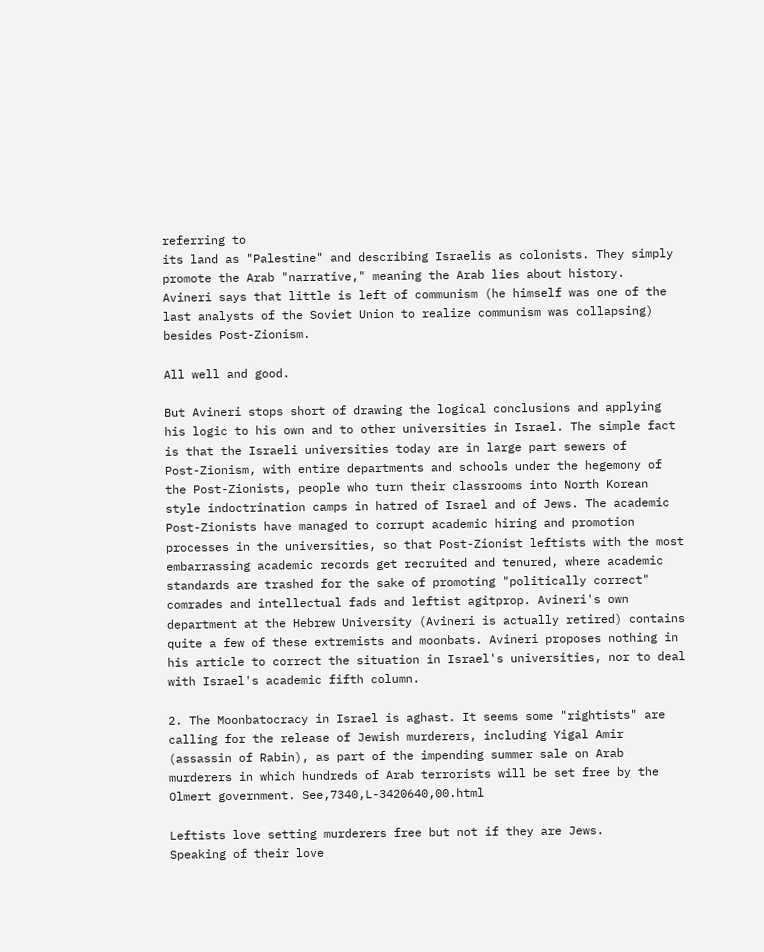referring to
its land as "Palestine" and describing Israelis as colonists. They simply
promote the Arab "narrative," meaning the Arab lies about history.
Avineri says that little is left of communism (he himself was one of the
last analysts of the Soviet Union to realize communism was collapsing)
besides Post-Zionism.

All well and good.

But Avineri stops short of drawing the logical conclusions and applying
his logic to his own and to other universities in Israel. The simple fact
is that the Israeli universities today are in large part sewers of
Post-Zionism, with entire departments and schools under the hegemony of
the Post-Zionists, people who turn their classrooms into North Korean
style indoctrination camps in hatred of Israel and of Jews. The academic
Post-Zionists have managed to corrupt academic hiring and promotion
processes in the universities, so that Post-Zionist leftists with the most
embarrassing academic records get recruited and tenured, where academic
standards are trashed for the sake of promoting "politically correct"
comrades and intellectual fads and leftist agitprop. Avineri's own
department at the Hebrew University (Avineri is actually retired) contains
quite a few of these extremists and moonbats. Avineri proposes nothing in
his article to correct the situation in Israel's universities, nor to deal
with Israel's academic fifth column.

2. The Moonbatocracy in Israel is aghast. It seems some "rightists" are
calling for the release of Jewish murderers, including Yigal Amir
(assassin of Rabin), as part of the impending summer sale on Arab
murderers in which hundreds of Arab terrorists will be set free by the
Olmert government. See,7340,L-3420640,00.html

Leftists love setting murderers free but not if they are Jews.
Speaking of their love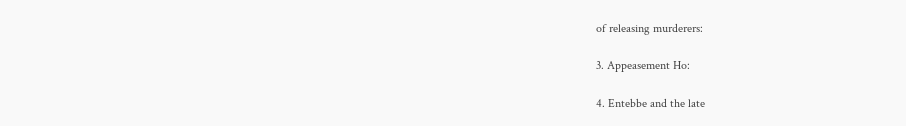of releasing murderers:

3. Appeasement Ho:

4. Entebbe and the late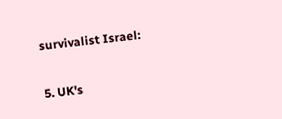survivalist Israel:

5. UK's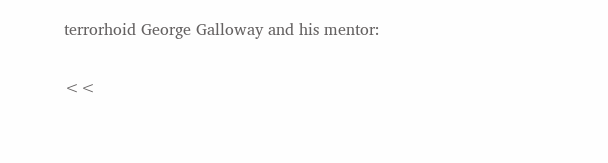terrorhoid George Galloway and his mentor:

<<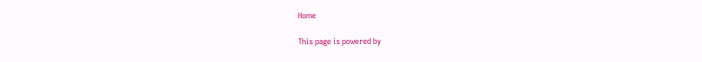Home

This page is powered by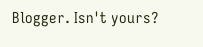Blogger. Isn't yours?